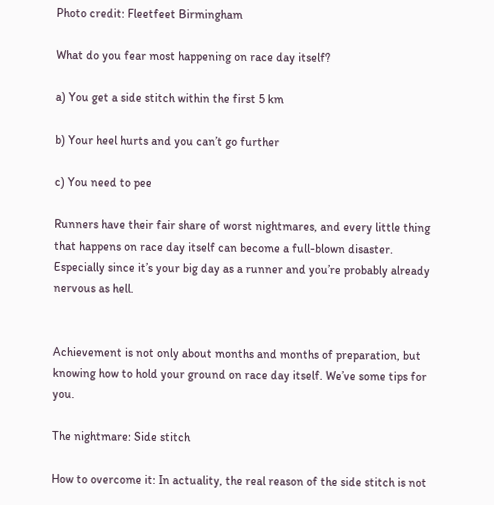Photo credit: Fleetfeet Birmingham

What do you fear most happening on race day itself?

a) You get a side stitch within the first 5 km

b) Your heel hurts and you can’t go further

c) You need to pee

Runners have their fair share of worst nightmares, and every little thing that happens on race day itself can become a full-blown disaster. Especially since it’s your big day as a runner and you’re probably already nervous as hell.


Achievement is not only about months and months of preparation, but knowing how to hold your ground on race day itself. We’ve some tips for you.

The nightmare: Side stitch

How to overcome it: In actuality, the real reason of the side stitch is not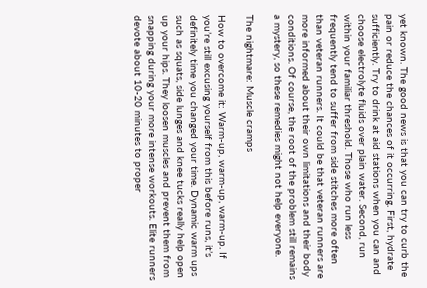yet known. The good news is that you can try to curb the pain or reduce the chances of it occurring. First, hydrate sufficiently. Try to drink at aid stations when you can and choose electrolyte fluids over plain water. Second, run within your familiar threshold. Those who run less frequently tend to suffer from side stitches more often than veteran runners. It could be that veteran runners are more informed about their own limitations and their body conditions. Of course, the root of the problem still remains a mystery, so these remedies might not help everyone.

The nightmare: Muscle cramps

How to overcome it: Warm-up, warm-up, warm-up. If you’re still excusing yourself from this before runs, it’s definitely time you changed your time. Dynamic warm ups such as squats, side lunges and knee tucks really help open up your hips. They loosen muscles and prevent them from snapping during your more intense workouts. Elite runners devote about 10-20 minutes to proper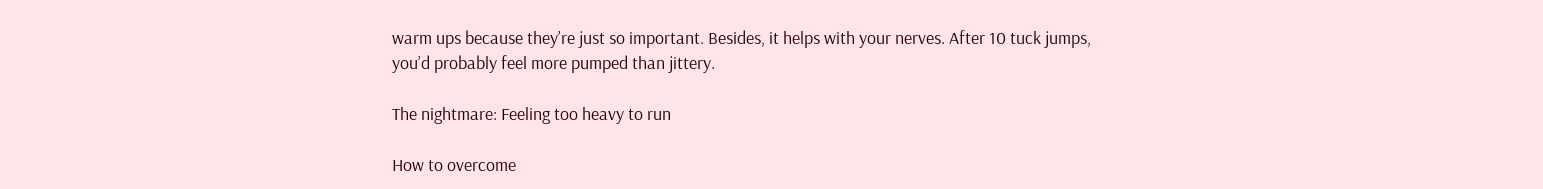warm ups because they’re just so important. Besides, it helps with your nerves. After 10 tuck jumps, you’d probably feel more pumped than jittery.

The nightmare: Feeling too heavy to run

How to overcome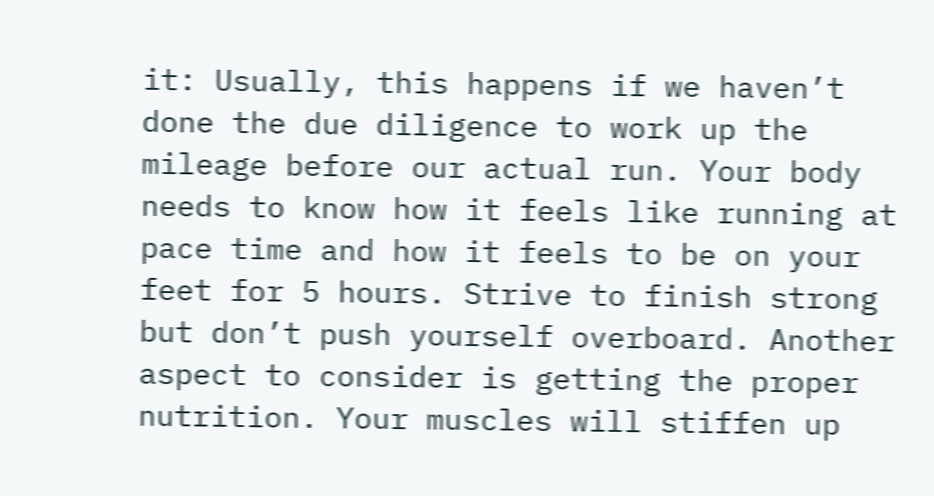it: Usually, this happens if we haven’t done the due diligence to work up the mileage before our actual run. Your body needs to know how it feels like running at pace time and how it feels to be on your feet for 5 hours. Strive to finish strong but don’t push yourself overboard. Another aspect to consider is getting the proper nutrition. Your muscles will stiffen up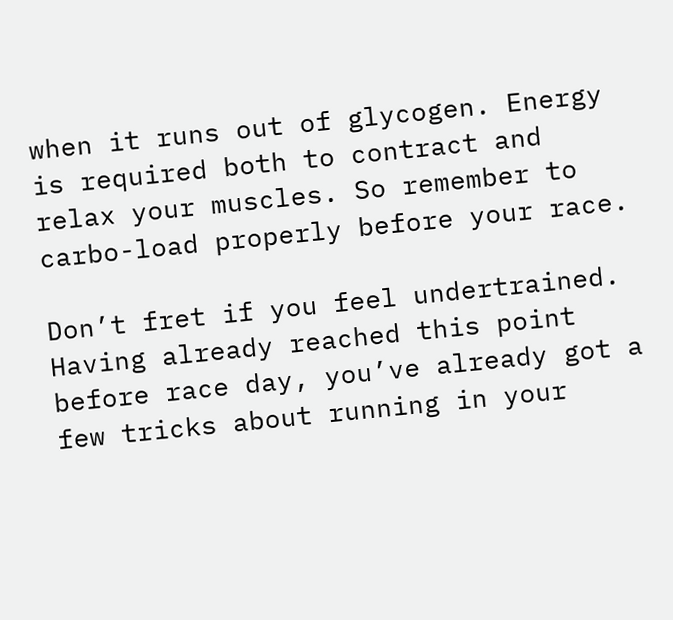when it runs out of glycogen. Energy is required both to contract and relax your muscles. So remember to carbo-load properly before your race.

Don’t fret if you feel undertrained. Having already reached this point before race day, you’ve already got a few tricks about running in your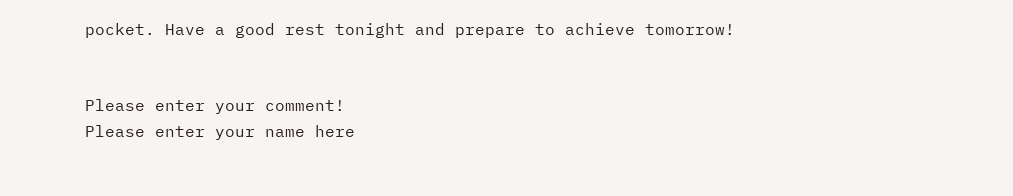pocket. Have a good rest tonight and prepare to achieve tomorrow!


Please enter your comment!
Please enter your name here